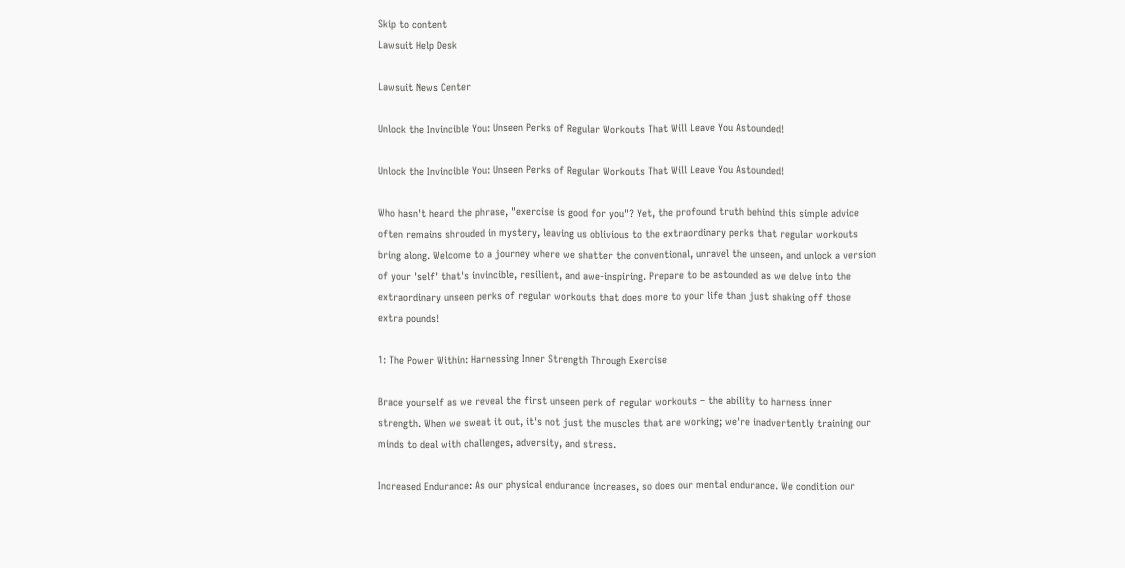Skip to content
Lawsuit Help Desk

Lawsuit News Center

Unlock the Invincible You: Unseen Perks of Regular Workouts That Will Leave You Astounded!

Unlock the Invincible You: Unseen Perks of Regular Workouts That Will Leave You Astounded!

Who hasn't heard the phrase, "exercise is good for you"? Yet, the profound truth behind this simple advice often remains shrouded in mystery, leaving us oblivious to the extraordinary perks that regular workouts bring along. Welcome to a journey where we shatter the conventional, unravel the unseen, and unlock a version of your 'self' that's invincible, resilient, and awe-inspiring. Prepare to be astounded as we delve into the extraordinary unseen perks of regular workouts that does more to your life than just shaking off those extra pounds!

1: The Power Within: Harnessing Inner Strength Through Exercise

Brace yourself as we reveal the first unseen perk of regular workouts – the ability to harness inner strength. When we sweat it out, it's not just the muscles that are working; we're inadvertently training our minds to deal with challenges, adversity, and stress.

Increased Endurance: As our physical endurance increases, so does our mental endurance. We condition our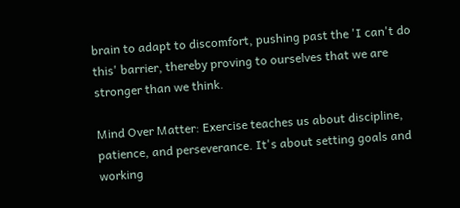brain to adapt to discomfort, pushing past the 'I can't do this' barrier, thereby proving to ourselves that we are stronger than we think.

Mind Over Matter: Exercise teaches us about discipline, patience, and perseverance. It's about setting goals and working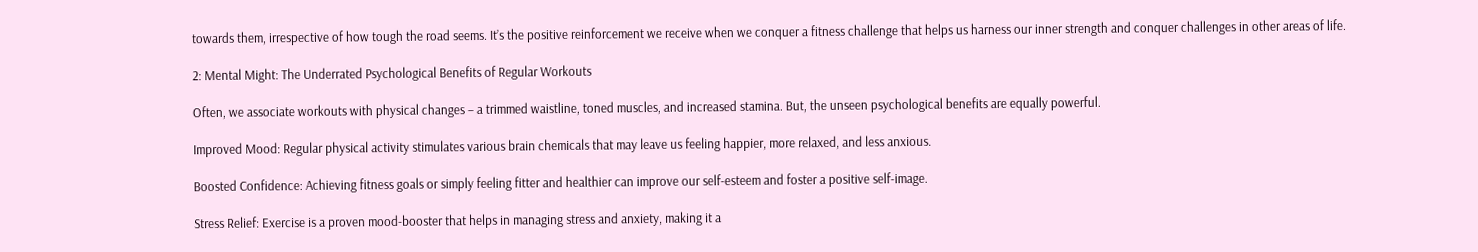towards them, irrespective of how tough the road seems. It’s the positive reinforcement we receive when we conquer a fitness challenge that helps us harness our inner strength and conquer challenges in other areas of life.

2: Mental Might: The Underrated Psychological Benefits of Regular Workouts

Often, we associate workouts with physical changes – a trimmed waistline, toned muscles, and increased stamina. But, the unseen psychological benefits are equally powerful.

Improved Mood: Regular physical activity stimulates various brain chemicals that may leave us feeling happier, more relaxed, and less anxious.

Boosted Confidence: Achieving fitness goals or simply feeling fitter and healthier can improve our self-esteem and foster a positive self-image.

Stress Relief: Exercise is a proven mood-booster that helps in managing stress and anxiety, making it a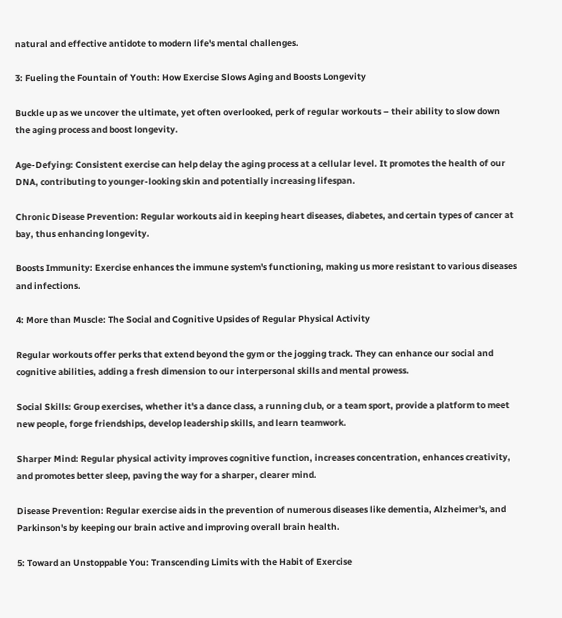natural and effective antidote to modern life's mental challenges.

3: Fueling the Fountain of Youth: How Exercise Slows Aging and Boosts Longevity

Buckle up as we uncover the ultimate, yet often overlooked, perk of regular workouts – their ability to slow down the aging process and boost longevity.

Age-Defying: Consistent exercise can help delay the aging process at a cellular level. It promotes the health of our DNA, contributing to younger-looking skin and potentially increasing lifespan.

Chronic Disease Prevention: Regular workouts aid in keeping heart diseases, diabetes, and certain types of cancer at bay, thus enhancing longevity.

Boosts Immunity: Exercise enhances the immune system's functioning, making us more resistant to various diseases and infections.

4: More than Muscle: The Social and Cognitive Upsides of Regular Physical Activity

Regular workouts offer perks that extend beyond the gym or the jogging track. They can enhance our social and cognitive abilities, adding a fresh dimension to our interpersonal skills and mental prowess.

Social Skills: Group exercises, whether it's a dance class, a running club, or a team sport, provide a platform to meet new people, forge friendships, develop leadership skills, and learn teamwork.

Sharper Mind: Regular physical activity improves cognitive function, increases concentration, enhances creativity, and promotes better sleep, paving the way for a sharper, clearer mind.

Disease Prevention: Regular exercise aids in the prevention of numerous diseases like dementia, Alzheimer's, and Parkinson's by keeping our brain active and improving overall brain health.

5: Toward an Unstoppable You: Transcending Limits with the Habit of Exercise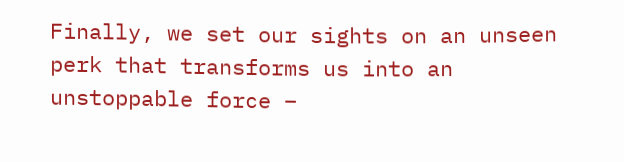Finally, we set our sights on an unseen perk that transforms us into an unstoppable force –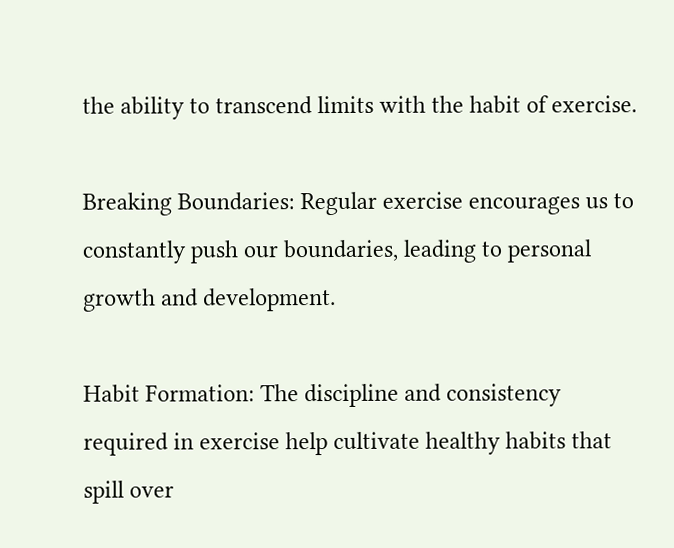the ability to transcend limits with the habit of exercise.

Breaking Boundaries: Regular exercise encourages us to constantly push our boundaries, leading to personal growth and development.

Habit Formation: The discipline and consistency required in exercise help cultivate healthy habits that spill over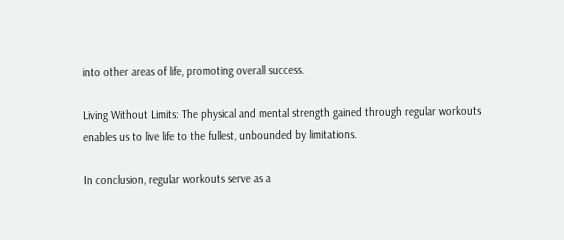into other areas of life, promoting overall success.

Living Without Limits: The physical and mental strength gained through regular workouts enables us to live life to the fullest, unbounded by limitations.

In conclusion, regular workouts serve as a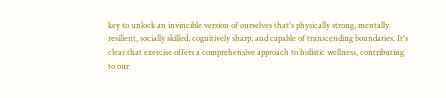key to unlock an invincible version of ourselves that's physically strong, mentally resilient, socially skilled, cognitively sharp, and capable of transcending boundaries. It's clear that exercise offers a comprehensive approach to holistic wellness, contributing to our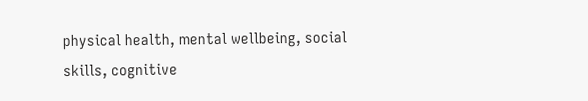physical health, mental wellbeing, social skills, cognitive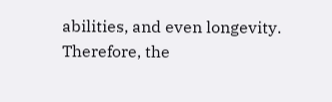abilities, and even longevity. Therefore, the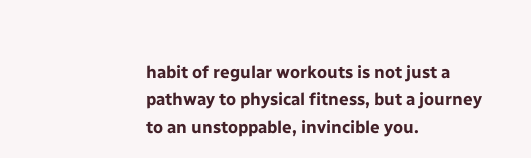habit of regular workouts is not just a pathway to physical fitness, but a journey to an unstoppable, invincible you.